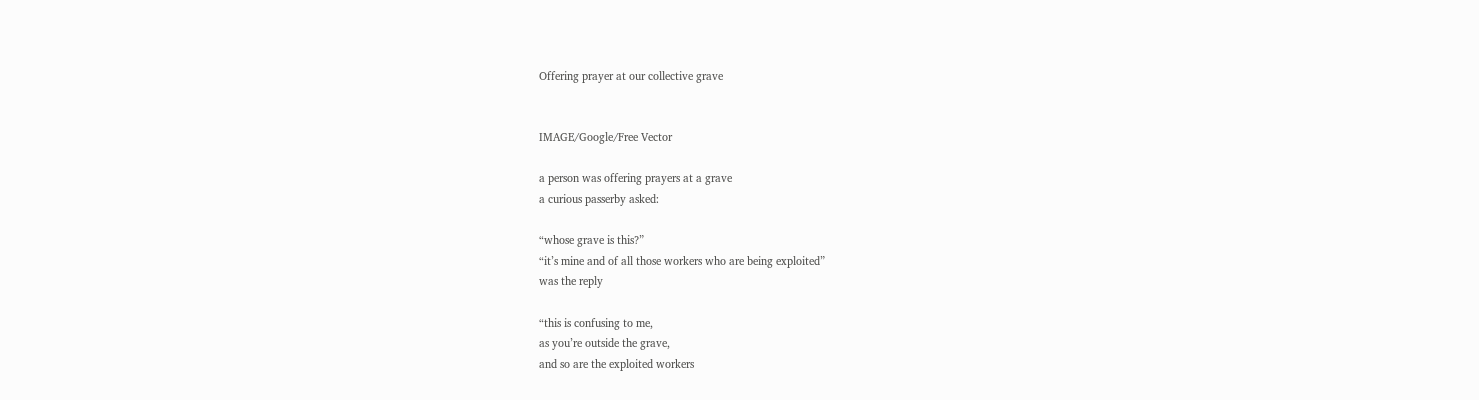Offering prayer at our collective grave


IMAGE/Google/Free Vector

a person was offering prayers at a grave
a curious passerby asked:

“whose grave is this?”
“it’s mine and of all those workers who are being exploited”
was the reply

“this is confusing to me,
as you’re outside the grave,
and so are the exploited workers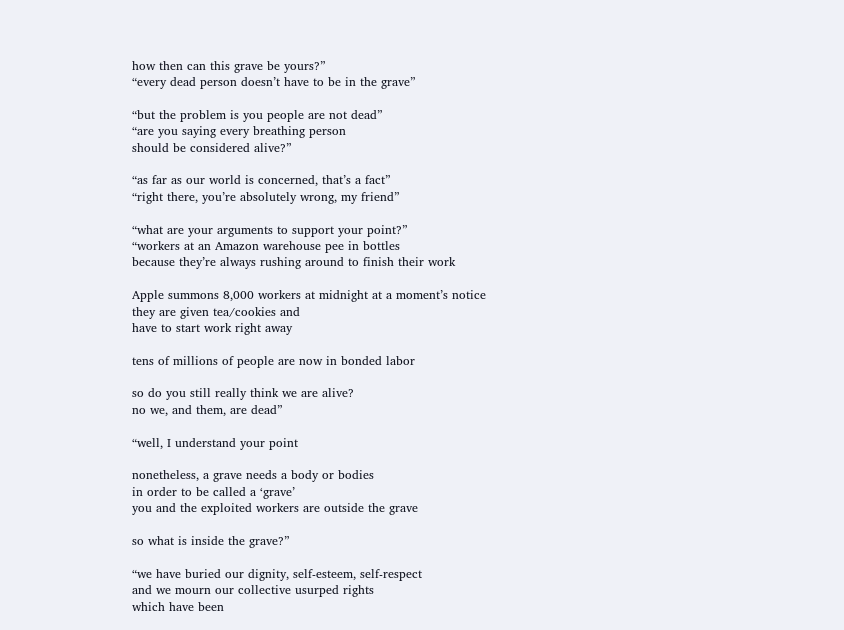how then can this grave be yours?”
“every dead person doesn’t have to be in the grave”

“but the problem is you people are not dead”
“are you saying every breathing person
should be considered alive?”

“as far as our world is concerned, that’s a fact”
“right there, you’re absolutely wrong, my friend”

“what are your arguments to support your point?”
“workers at an Amazon warehouse pee in bottles
because they’re always rushing around to finish their work

Apple summons 8,000 workers at midnight at a moment’s notice
they are given tea/cookies and
have to start work right away

tens of millions of people are now in bonded labor

so do you still really think we are alive?
no we, and them, are dead”

“well, I understand your point

nonetheless, a grave needs a body or bodies
in order to be called a ‘grave’
you and the exploited workers are outside the grave

so what is inside the grave?”

“we have buried our dignity, self-esteem, self-respect
and we mourn our collective usurped rights
which have been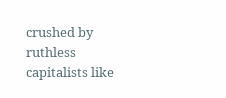crushed by ruthless capitalists like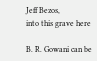Jeff Bezos,
into this grave here

B. R. Gowani can be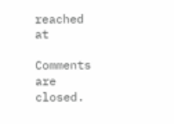reached at

Comments are closed.